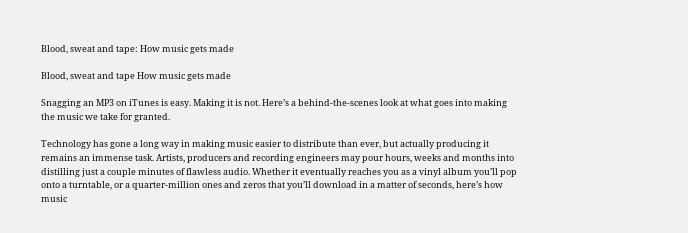Blood, sweat and tape: How music gets made

Blood, sweat and tape How music gets made

Snagging an MP3 on iTunes is easy. Making it is not. Here’s a behind-the-scenes look at what goes into making the music we take for granted.

Technology has gone a long way in making music easier to distribute than ever, but actually producing it remains an immense task. Artists, producers and recording engineers may pour hours, weeks and months into distilling just a couple minutes of flawless audio. Whether it eventually reaches you as a vinyl album you’ll pop onto a turntable, or a quarter-million ones and zeros that you’ll download in a matter of seconds, here’s how music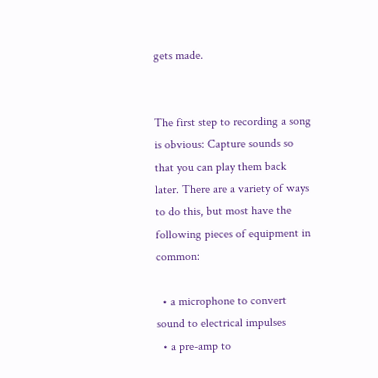gets made.


The first step to recording a song is obvious: Capture sounds so that you can play them back later. There are a variety of ways to do this, but most have the following pieces of equipment in common:

  • a microphone to convert sound to electrical impulses
  • a pre-amp to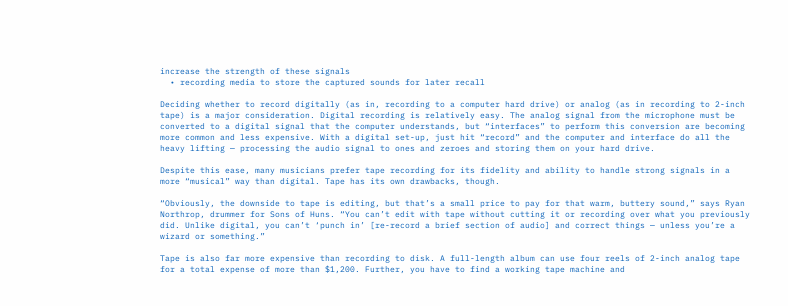increase the strength of these signals
  • recording media to store the captured sounds for later recall

Deciding whether to record digitally (as in, recording to a computer hard drive) or analog (as in recording to 2-inch tape) is a major consideration. Digital recording is relatively easy. The analog signal from the microphone must be converted to a digital signal that the computer understands, but “interfaces” to perform this conversion are becoming more common and less expensive. With a digital set-up, just hit “record” and the computer and interface do all the heavy lifting — processing the audio signal to ones and zeroes and storing them on your hard drive.

Despite this ease, many musicians prefer tape recording for its fidelity and ability to handle strong signals in a more “musical” way than digital. Tape has its own drawbacks, though.

“Obviously, the downside to tape is editing, but that’s a small price to pay for that warm, buttery sound,” says Ryan Northrop, drummer for Sons of Huns. “You can’t edit with tape without cutting it or recording over what you previously did. Unlike digital, you can’t ‘punch in’ [re-record a brief section of audio] and correct things — unless you’re a wizard or something.”

Tape is also far more expensive than recording to disk. A full-length album can use four reels of 2-inch analog tape for a total expense of more than $1,200. Further, you have to find a working tape machine and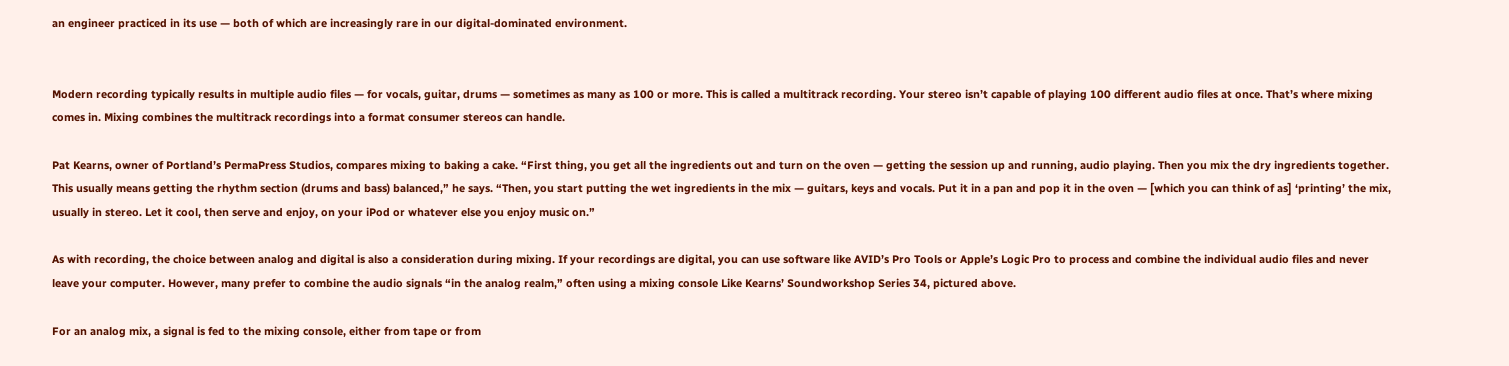an engineer practiced in its use — both of which are increasingly rare in our digital-dominated environment.


Modern recording typically results in multiple audio files — for vocals, guitar, drums — sometimes as many as 100 or more. This is called a multitrack recording. Your stereo isn’t capable of playing 100 different audio files at once. That’s where mixing comes in. Mixing combines the multitrack recordings into a format consumer stereos can handle.

Pat Kearns, owner of Portland’s PermaPress Studios, compares mixing to baking a cake. “First thing, you get all the ingredients out and turn on the oven — getting the session up and running, audio playing. Then you mix the dry ingredients together. This usually means getting the rhythm section (drums and bass) balanced,” he says. “Then, you start putting the wet ingredients in the mix — guitars, keys and vocals. Put it in a pan and pop it in the oven — [which you can think of as] ‘printing’ the mix, usually in stereo. Let it cool, then serve and enjoy, on your iPod or whatever else you enjoy music on.”

As with recording, the choice between analog and digital is also a consideration during mixing. If your recordings are digital, you can use software like AVID’s Pro Tools or Apple’s Logic Pro to process and combine the individual audio files and never leave your computer. However, many prefer to combine the audio signals “in the analog realm,” often using a mixing console Like Kearns’ Soundworkshop Series 34, pictured above.

For an analog mix, a signal is fed to the mixing console, either from tape or from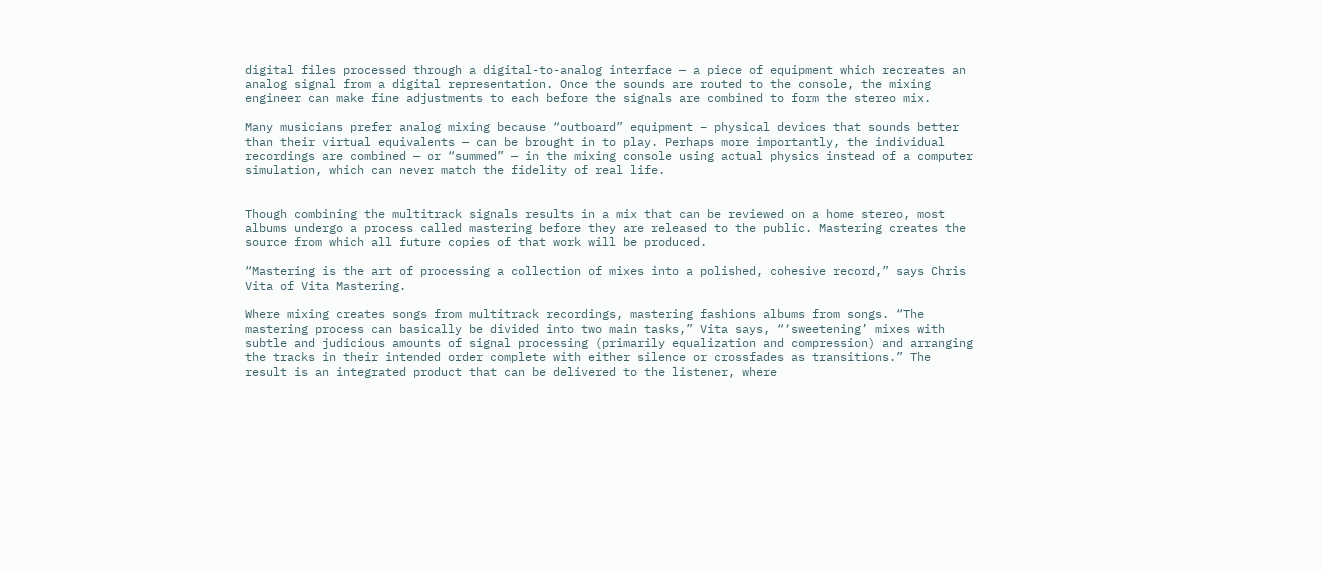digital files processed through a digital-to-analog interface — a piece of equipment which recreates an analog signal from a digital representation. Once the sounds are routed to the console, the mixing engineer can make fine adjustments to each before the signals are combined to form the stereo mix.

Many musicians prefer analog mixing because “outboard” equipment – physical devices that sounds better than their virtual equivalents — can be brought in to play. Perhaps more importantly, the individual recordings are combined — or “summed” — in the mixing console using actual physics instead of a computer simulation, which can never match the fidelity of real life.


Though combining the multitrack signals results in a mix that can be reviewed on a home stereo, most albums undergo a process called mastering before they are released to the public. Mastering creates the source from which all future copies of that work will be produced.

“Mastering is the art of processing a collection of mixes into a polished, cohesive record,” says Chris Vita of Vita Mastering.

Where mixing creates songs from multitrack recordings, mastering fashions albums from songs. “The mastering process can basically be divided into two main tasks,” Vita says, “‘sweetening’ mixes with subtle and judicious amounts of signal processing (primarily equalization and compression) and arranging the tracks in their intended order complete with either silence or crossfades as transitions.” The result is an integrated product that can be delivered to the listener, where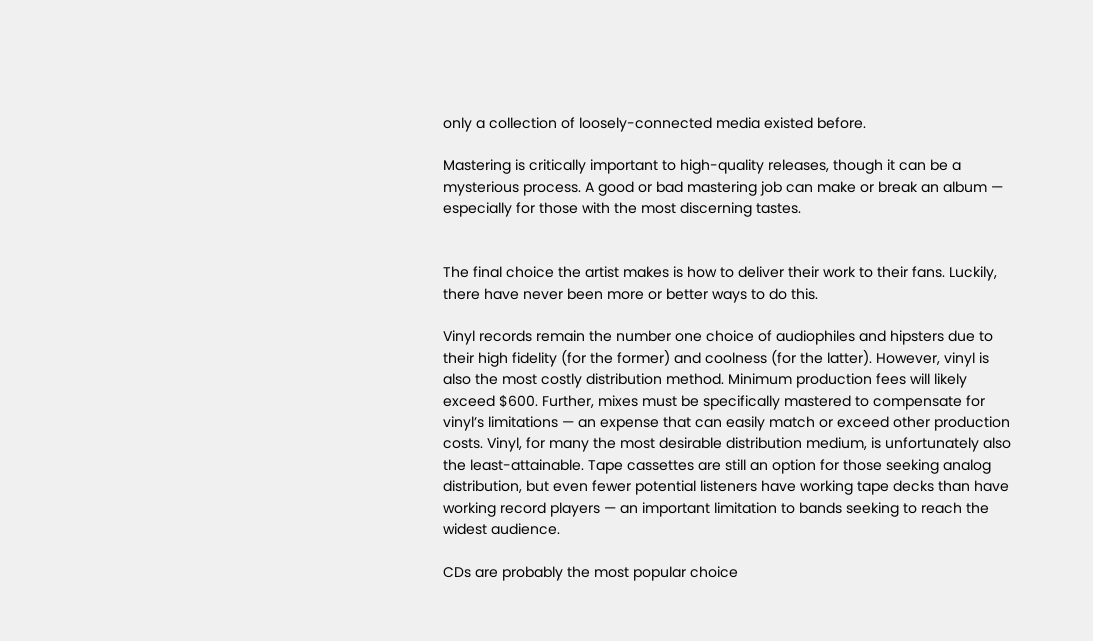only a collection of loosely-connected media existed before.

Mastering is critically important to high-quality releases, though it can be a mysterious process. A good or bad mastering job can make or break an album — especially for those with the most discerning tastes.


The final choice the artist makes is how to deliver their work to their fans. Luckily, there have never been more or better ways to do this.

Vinyl records remain the number one choice of audiophiles and hipsters due to their high fidelity (for the former) and coolness (for the latter). However, vinyl is also the most costly distribution method. Minimum production fees will likely exceed $600. Further, mixes must be specifically mastered to compensate for vinyl’s limitations — an expense that can easily match or exceed other production costs. Vinyl, for many the most desirable distribution medium, is unfortunately also the least-attainable. Tape cassettes are still an option for those seeking analog distribution, but even fewer potential listeners have working tape decks than have working record players — an important limitation to bands seeking to reach the widest audience.

CDs are probably the most popular choice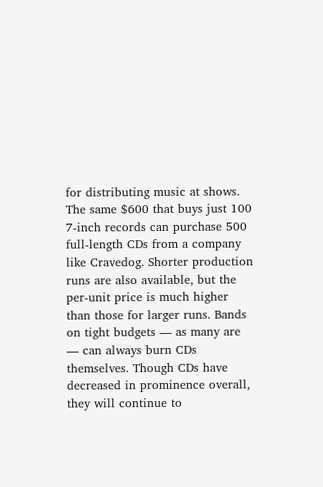for distributing music at shows. The same $600 that buys just 100 7-inch records can purchase 500 full-length CDs from a company like Cravedog. Shorter production runs are also available, but the per-unit price is much higher than those for larger runs. Bands on tight budgets — as many are — can always burn CDs themselves. Though CDs have decreased in prominence overall, they will continue to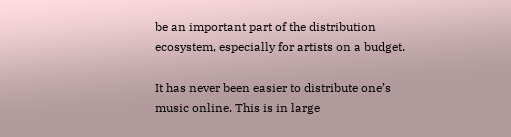be an important part of the distribution ecosystem, especially for artists on a budget.

It has never been easier to distribute one’s music online. This is in large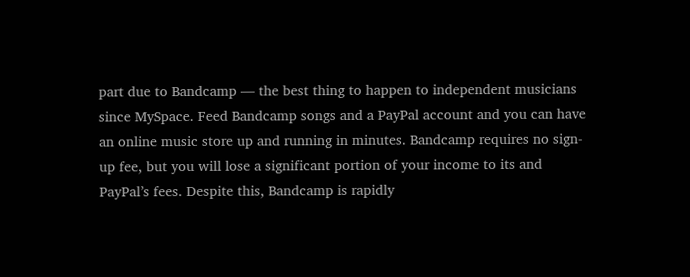part due to Bandcamp — the best thing to happen to independent musicians since MySpace. Feed Bandcamp songs and a PayPal account and you can have an online music store up and running in minutes. Bandcamp requires no sign-up fee, but you will lose a significant portion of your income to its and PayPal’s fees. Despite this, Bandcamp is rapidly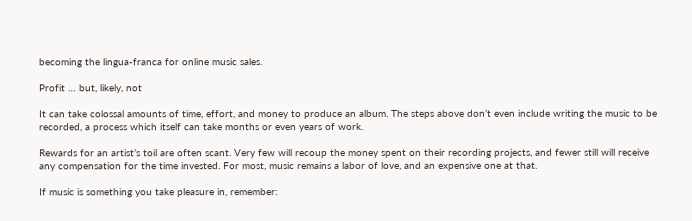becoming the lingua-franca for online music sales.

Profit … but, likely, not

It can take colossal amounts of time, effort, and money to produce an album. The steps above don’t even include writing the music to be recorded, a process which itself can take months or even years of work.

Rewards for an artist’s toil are often scant. Very few will recoup the money spent on their recording projects, and fewer still will receive any compensation for the time invested. For most, music remains a labor of love, and an expensive one at that.

If music is something you take pleasure in, remember: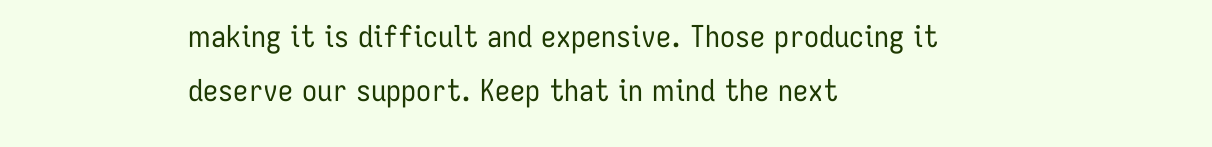making it is difficult and expensive. Those producing it deserve our support. Keep that in mind the next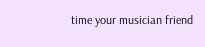time your musician friend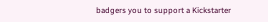badgers you to support a Kickstarter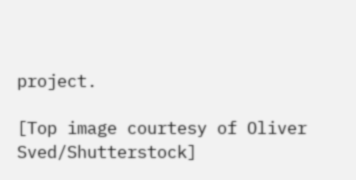project.

[Top image courtesy of Oliver Sved/Shutterstock]